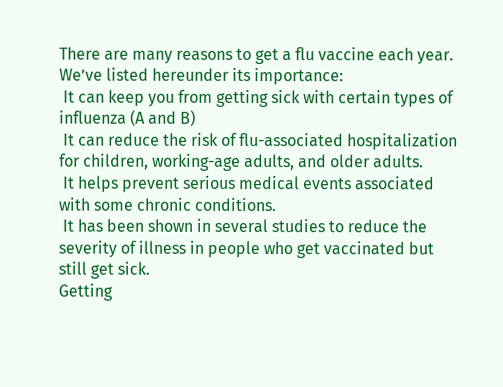There are many reasons to get a flu vaccine each year. We’ve listed hereunder its importance:
 It can keep you from getting sick with certain types of influenza (A and B)
 It can reduce the risk of flu-associated hospitalization for children, working-age adults, and older adults.
 It helps prevent serious medical events associated with some chronic conditions.
 It has been shown in several studies to reduce the severity of illness in people who get vaccinated but still get sick.
Getting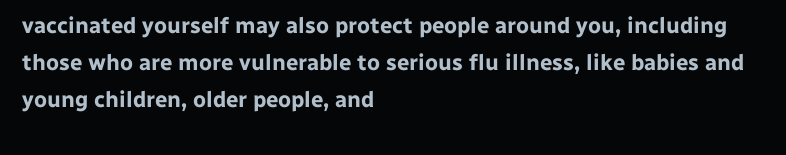vaccinated yourself may also protect people around you, including those who are more vulnerable to serious flu illness, like babies and young children, older people, and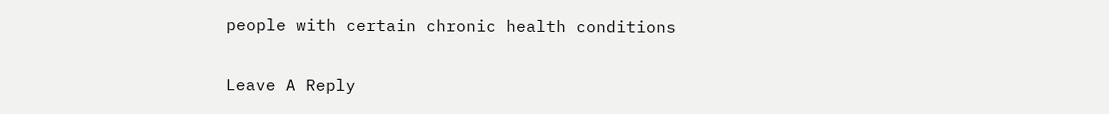people with certain chronic health conditions

Leave A Reply